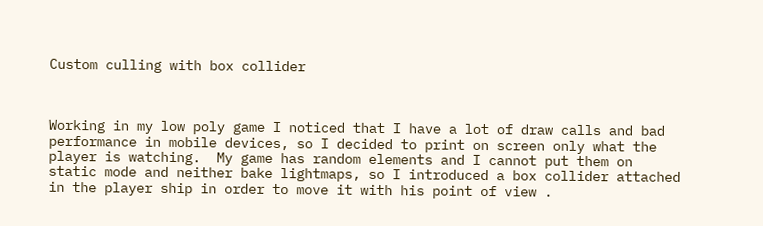Custom culling with box collider



Working in my low poly game I noticed that I have a lot of draw calls and bad performance in mobile devices, so I decided to print on screen only what the player is watching.  My game has random elements and I cannot put them on static mode and neither bake lightmaps, so I introduced a box collider attached in the player ship in order to move it with his point of view .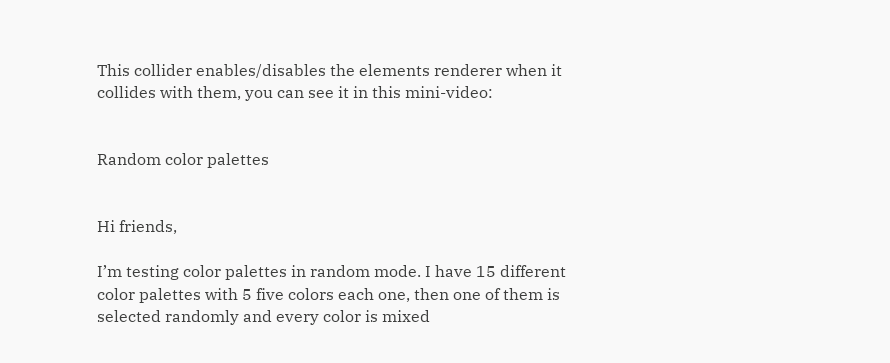This collider enables/disables the elements renderer when it collides with them, you can see it in this mini-video:


Random color palettes


Hi friends,

I’m testing color palettes in random mode. I have 15 different color palettes with 5 five colors each one, then one of them is selected randomly and every color is mixed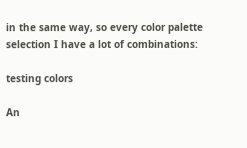in the same way, so every color palette selection I have a lot of combinations:

testing colors

An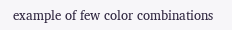example of few color combinations